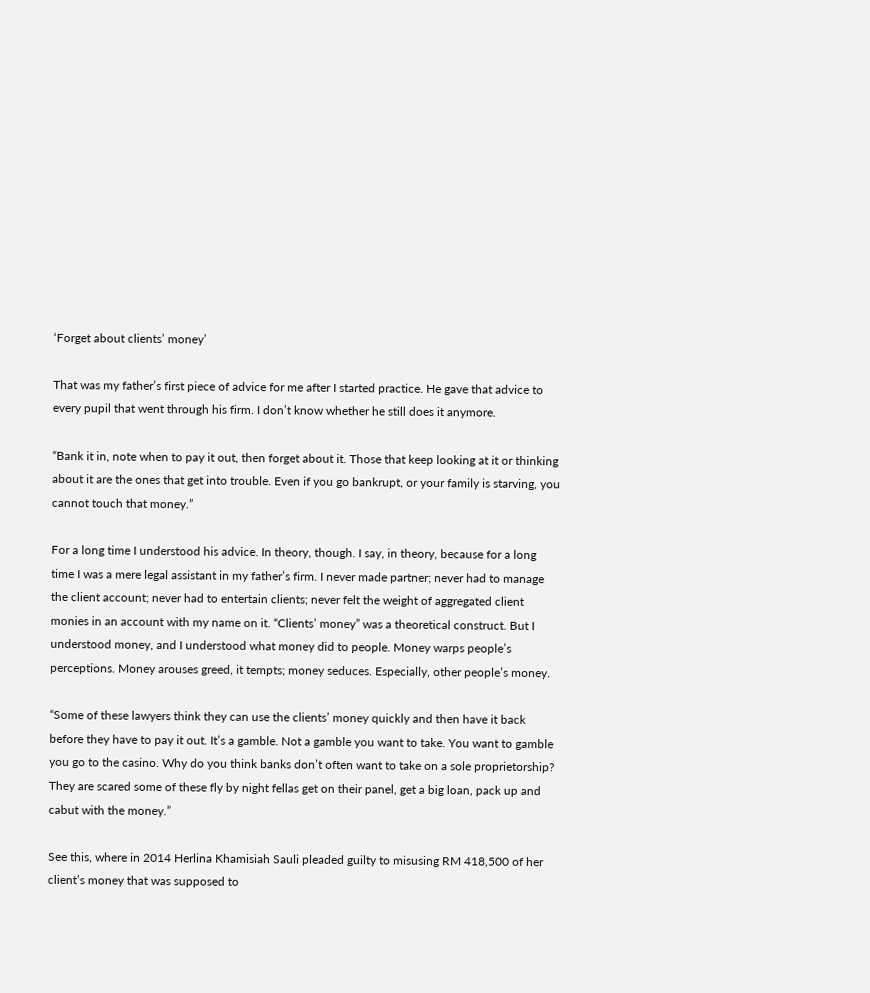‘Forget about clients’ money’

That was my father’s first piece of advice for me after I started practice. He gave that advice to every pupil that went through his firm. I don’t know whether he still does it anymore.

“Bank it in, note when to pay it out, then forget about it. Those that keep looking at it or thinking about it are the ones that get into trouble. Even if you go bankrupt, or your family is starving, you cannot touch that money.”

For a long time I understood his advice. In theory, though. I say, in theory, because for a long time I was a mere legal assistant in my father’s firm. I never made partner; never had to manage the client account; never had to entertain clients; never felt the weight of aggregated client monies in an account with my name on it. “Clients’ money” was a theoretical construct. But I understood money, and I understood what money did to people. Money warps people’s perceptions. Money arouses greed, it tempts; money seduces. Especially, other people’s money.

“Some of these lawyers think they can use the clients’ money quickly and then have it back before they have to pay it out. It’s a gamble. Not a gamble you want to take. You want to gamble you go to the casino. Why do you think banks don’t often want to take on a sole proprietorship? They are scared some of these fly by night fellas get on their panel, get a big loan, pack up and cabut with the money.”

See this, where in 2014 Herlina Khamisiah Sauli pleaded guilty to misusing RM 418,500 of her client’s money that was supposed to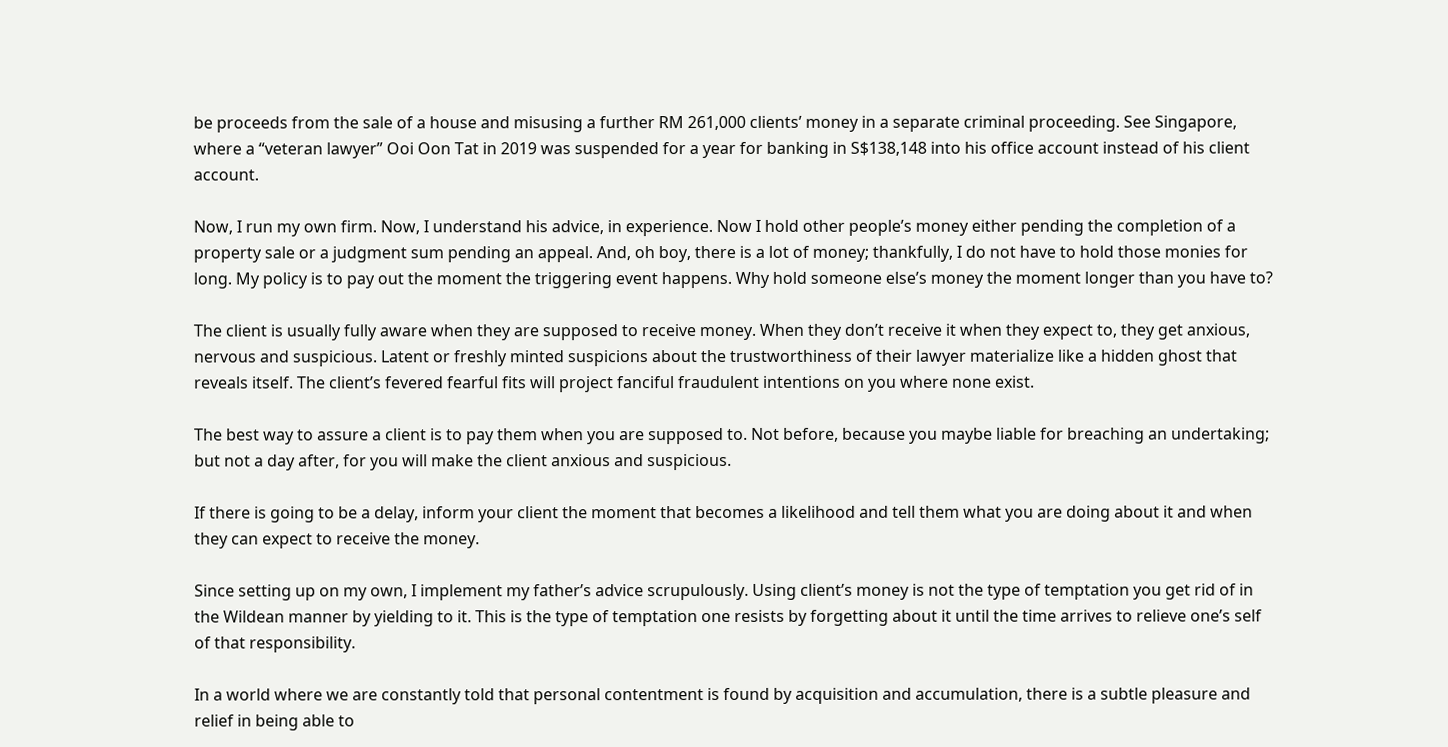be proceeds from the sale of a house and misusing a further RM 261,000 clients’ money in a separate criminal proceeding. See Singapore, where a “veteran lawyer” Ooi Oon Tat in 2019 was suspended for a year for banking in S$138,148 into his office account instead of his client account.

Now, I run my own firm. Now, I understand his advice, in experience. Now I hold other people’s money either pending the completion of a property sale or a judgment sum pending an appeal. And, oh boy, there is a lot of money; thankfully, I do not have to hold those monies for long. My policy is to pay out the moment the triggering event happens. Why hold someone else’s money the moment longer than you have to?

The client is usually fully aware when they are supposed to receive money. When they don’t receive it when they expect to, they get anxious, nervous and suspicious. Latent or freshly minted suspicions about the trustworthiness of their lawyer materialize like a hidden ghost that reveals itself. The client’s fevered fearful fits will project fanciful fraudulent intentions on you where none exist.

The best way to assure a client is to pay them when you are supposed to. Not before, because you maybe liable for breaching an undertaking; but not a day after, for you will make the client anxious and suspicious.

If there is going to be a delay, inform your client the moment that becomes a likelihood and tell them what you are doing about it and when they can expect to receive the money.

Since setting up on my own, I implement my father’s advice scrupulously. Using client’s money is not the type of temptation you get rid of in the Wildean manner by yielding to it. This is the type of temptation one resists by forgetting about it until the time arrives to relieve one’s self of that responsibility.

In a world where we are constantly told that personal contentment is found by acquisition and accumulation, there is a subtle pleasure and relief in being able to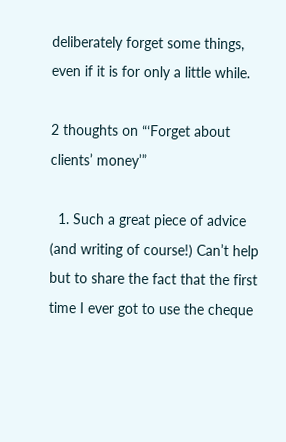deliberately forget some things, even if it is for only a little while.

2 thoughts on “‘Forget about clients’ money’”

  1. Such a great piece of advice (and writing of course!) Can’t help but to share the fact that the first time I ever got to use the cheque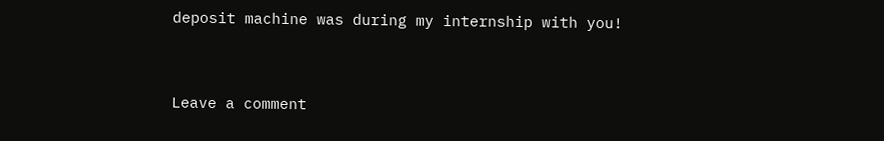deposit machine was during my internship with you!


Leave a comment